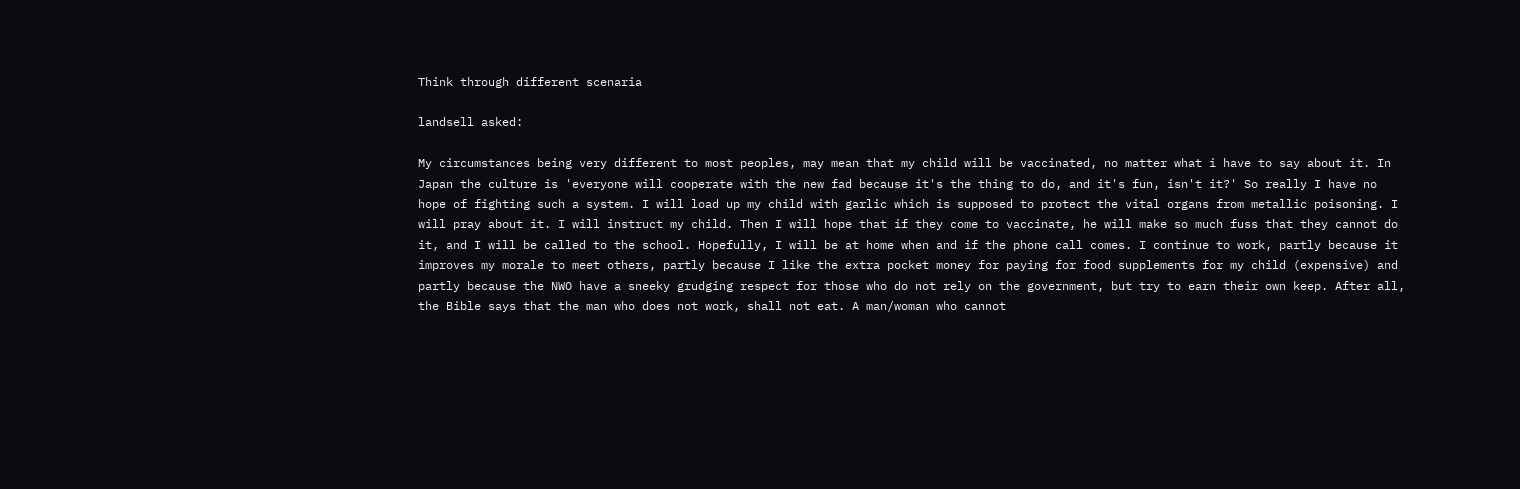Think through different scenaria

landsell asked:

My circumstances being very different to most peoples, may mean that my child will be vaccinated, no matter what i have to say about it. In Japan the culture is 'everyone will cooperate with the new fad because it's the thing to do, and it's fun, isn't it?' So really I have no hope of fighting such a system. I will load up my child with garlic which is supposed to protect the vital organs from metallic poisoning. I will pray about it. I will instruct my child. Then I will hope that if they come to vaccinate, he will make so much fuss that they cannot do it, and I will be called to the school. Hopefully, I will be at home when and if the phone call comes. I continue to work, partly because it improves my morale to meet others, partly because I like the extra pocket money for paying for food supplements for my child (expensive) and partly because the NWO have a sneeky grudging respect for those who do not rely on the government, but try to earn their own keep. After all, the Bible says that the man who does not work, shall not eat. A man/woman who cannot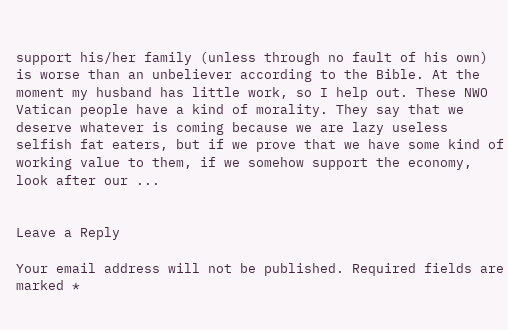support his/her family (unless through no fault of his own) is worse than an unbeliever according to the Bible. At the moment my husband has little work, so I help out. These NWO Vatican people have a kind of morality. They say that we deserve whatever is coming because we are lazy useless selfish fat eaters, but if we prove that we have some kind of working value to them, if we somehow support the economy, look after our ...


Leave a Reply

Your email address will not be published. Required fields are marked *